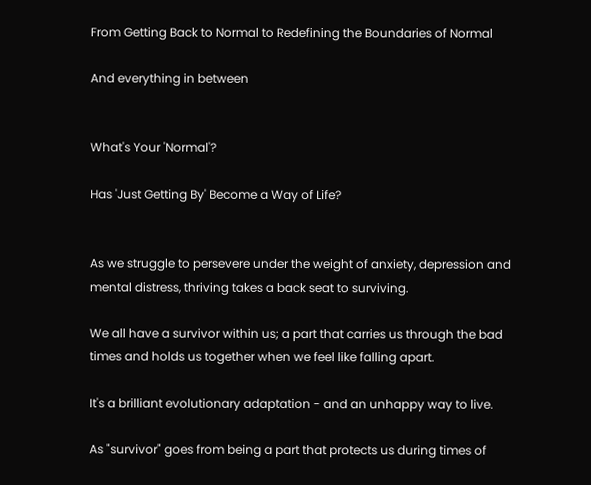From Getting Back to Normal to Redefining the Boundaries of Normal

And everything in between


What's Your 'Normal'?

Has 'Just Getting By' Become a Way of Life?


As we struggle to persevere under the weight of anxiety, depression and mental distress, thriving takes a back seat to surviving.

We all have a survivor within us; a part that carries us through the bad times and holds us together when we feel like falling apart.

It's a brilliant evolutionary adaptation - and an unhappy way to live.

As "survivor" goes from being a part that protects us during times of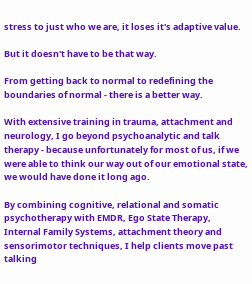stress to just who we are, it loses it's adaptive value.

But it doesn't have to be that way.

From getting back to normal to redefining the boundaries of normal - there is a better way.

With extensive training in trauma, attachment and neurology, I go beyond psychoanalytic and talk therapy - because unfortunately for most of us, if we were able to think our way out of our emotional state, we would have done it long ago.

By combining cognitive, relational and somatic psychotherapy with EMDR, Ego State Therapy, Internal Family Systems, attachment theory and sensorimotor techniques, I help clients move past talking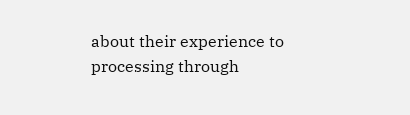about their experience to processing through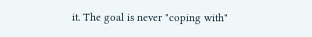it. The goal is never "coping with"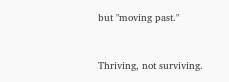but "moving past."


Thriving, not surviving.